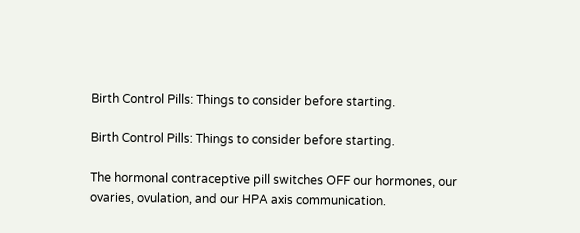Birth Control Pills: Things to consider before starting.

Birth Control Pills: Things to consider before starting.

The hormonal contraceptive pill switches OFF our hormones, our ovaries, ovulation, and our HPA axis communication.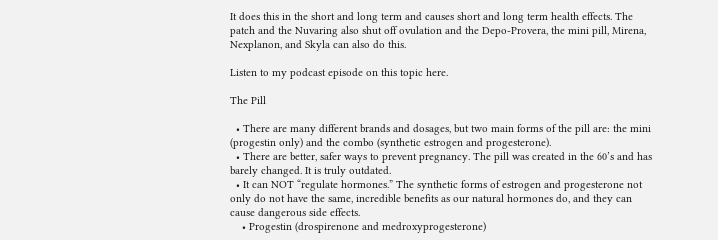It does this in the short and long term and causes short and long term health effects. The patch and the Nuvaring also shut off ovulation and the Depo-Provera, the mini pill, Mirena, Nexplanon, and Skyla can also do this.

Listen to my podcast episode on this topic here.

The Pill

  • There are many different brands and dosages, but two main forms of the pill are: the mini (progestin only) and the combo (synthetic estrogen and progesterone).
  • There are better, safer ways to prevent pregnancy. The pill was created in the 60’s and has barely changed. It is truly outdated.
  • It can NOT “regulate hormones.” The synthetic forms of estrogen and progesterone not only do not have the same, incredible benefits as our natural hormones do, and they can cause dangerous side effects.
    • Progestin (drospirenone and medroxyprogesterone)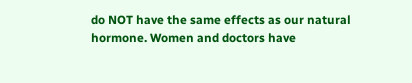do NOT have the same effects as our natural hormone. Women and doctors have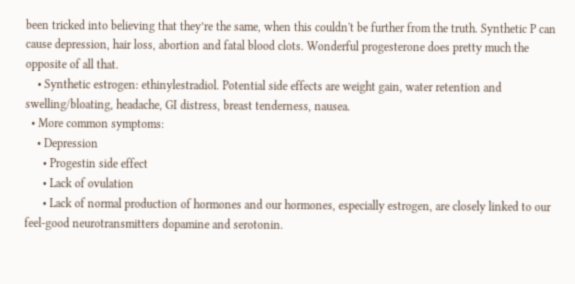been tricked into believing that they’re the same, when this couldn't be further from the truth. Synthetic P can cause depression, hair loss, abortion and fatal blood clots. Wonderful progesterone does pretty much the opposite of all that.
    • Synthetic estrogen: ethinylestradiol. Potential side effects are weight gain, water retention and swelling/bloating, headache, GI distress, breast tenderness, nausea.
  • More common symptoms:
    • Depression
      • Progestin side effect
      • Lack of ovulation
      • Lack of normal production of hormones and our hormones, especially estrogen, are closely linked to our feel-good neurotransmitters dopamine and serotonin.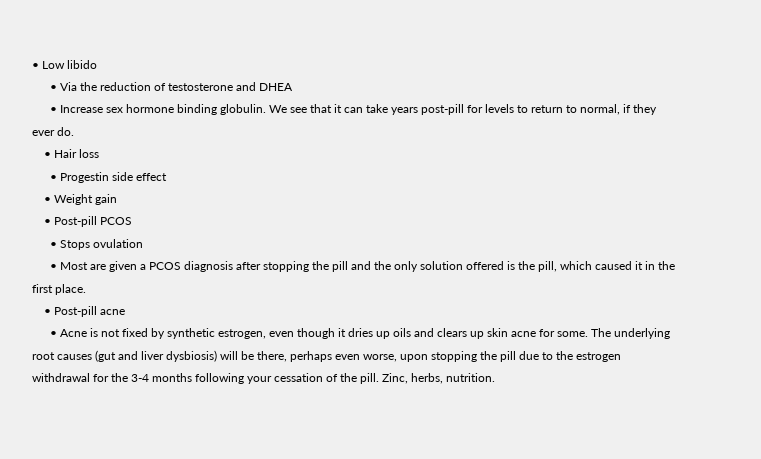• Low libido
      • Via the reduction of testosterone and DHEA
      • Increase sex hormone binding globulin. We see that it can take years post-pill for levels to return to normal, if they ever do.
    • Hair loss
      • Progestin side effect
    • Weight gain
    • Post-pill PCOS
      • Stops ovulation
      • Most are given a PCOS diagnosis after stopping the pill and the only solution offered is the pill, which caused it in the first place.
    • Post-pill acne
      • Acne is not fixed by synthetic estrogen, even though it dries up oils and clears up skin acne for some. The underlying root causes (gut and liver dysbiosis) will be there, perhaps even worse, upon stopping the pill due to the estrogen withdrawal for the 3-4 months following your cessation of the pill. Zinc, herbs, nutrition.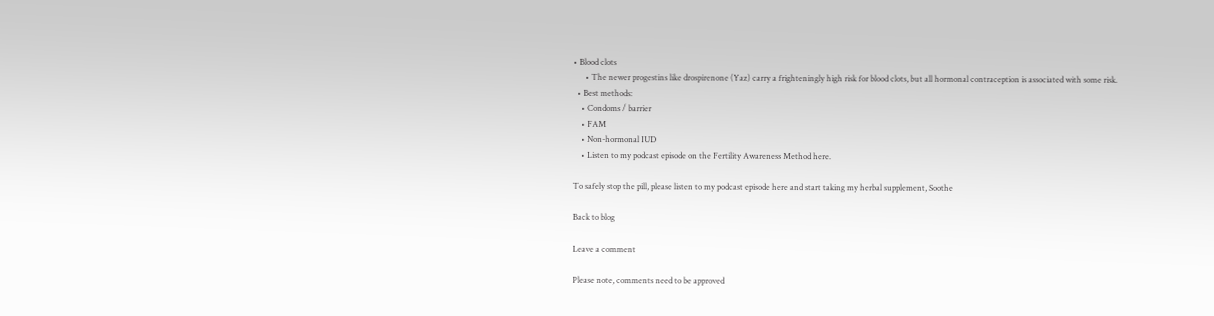• Blood clots
      • The newer progestins like drospirenone (Yaz) carry a frighteningly high risk for blood clots, but all hormonal contraception is associated with some risk.
  • Best methods:
    • Condoms / barrier
    • FAM
    • Non-hormonal IUD
    • Listen to my podcast episode on the Fertility Awareness Method here.

To safely stop the pill, please listen to my podcast episode here and start taking my herbal supplement, Soothe

Back to blog

Leave a comment

Please note, comments need to be approved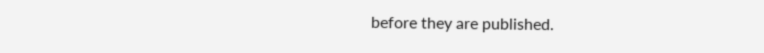before they are published.